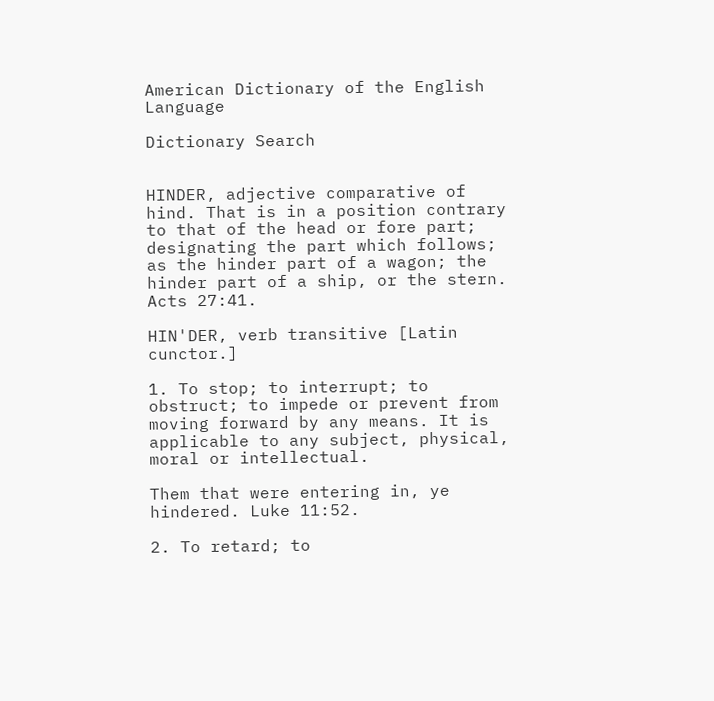American Dictionary of the English Language

Dictionary Search


HINDER, adjective comparative of hind. That is in a position contrary to that of the head or fore part; designating the part which follows; as the hinder part of a wagon; the hinder part of a ship, or the stern. Acts 27:41.

HIN'DER, verb transitive [Latin cunctor.]

1. To stop; to interrupt; to obstruct; to impede or prevent from moving forward by any means. It is applicable to any subject, physical, moral or intellectual.

Them that were entering in, ye hindered. Luke 11:52.

2. To retard; to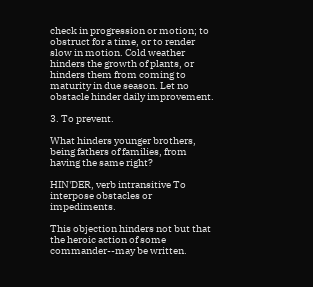check in progression or motion; to obstruct for a time, or to render slow in motion. Cold weather hinders the growth of plants, or hinders them from coming to maturity in due season. Let no obstacle hinder daily improvement.

3. To prevent.

What hinders younger brothers, being fathers of families, from having the same right?

HIN'DER, verb intransitive To interpose obstacles or impediments.

This objection hinders not but that the heroic action of some commander--may be written.